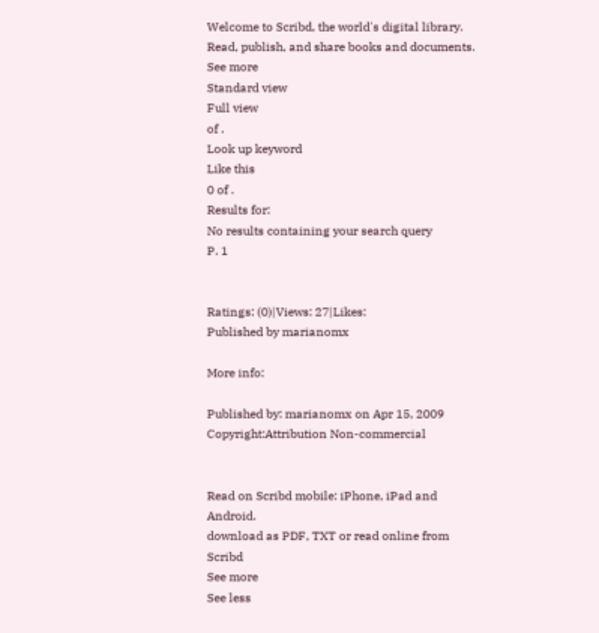Welcome to Scribd, the world's digital library. Read, publish, and share books and documents. See more
Standard view
Full view
of .
Look up keyword
Like this
0 of .
Results for:
No results containing your search query
P. 1


Ratings: (0)|Views: 27|Likes:
Published by marianomx

More info:

Published by: marianomx on Apr 15, 2009
Copyright:Attribution Non-commercial


Read on Scribd mobile: iPhone, iPad and Android.
download as PDF, TXT or read online from Scribd
See more
See less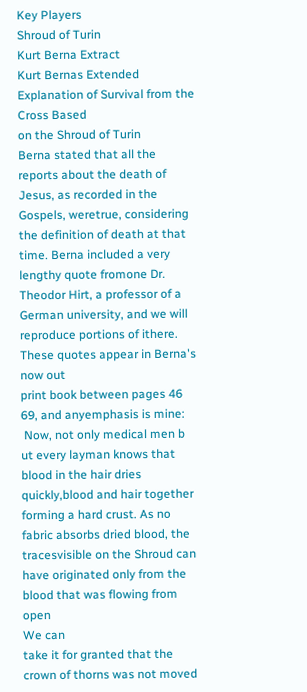Key Players
Shroud of Turin
Kurt Berna Extract
Kurt Bernas Extended Explanation of Survival from the Cross Based
on the Shroud of Turin
Berna stated that all the reports about the death of Jesus, as recorded in the Gospels, weretrue, considering the definition of death at that time. Berna included a very lengthy quote fromone Dr. Theodor Hirt, a professor of a German university, and we will reproduce portions of ithere. These quotes appear in Berna's now out
print book between pages 46
69, and anyemphasis is mine:
 Now, not only medical men b
ut every layman knows that blood in the hair dries quickly,blood and hair together forming a hard crust. As no fabric absorbs dried blood, the tracesvisible on the Shroud can have originated only from the blood that was flowing from open
We can
take it for granted that the crown of thorns was not moved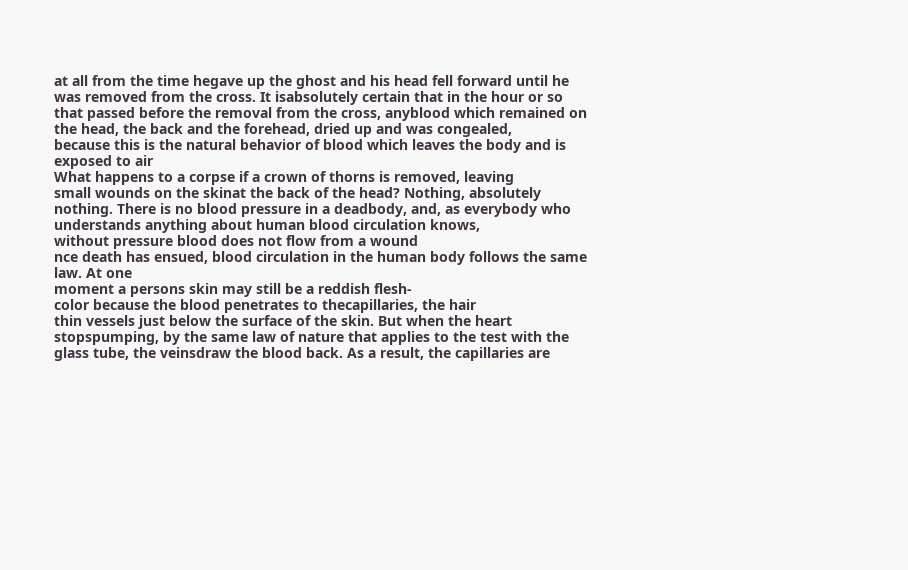at all from the time hegave up the ghost and his head fell forward until he was removed from the cross. It isabsolutely certain that in the hour or so that passed before the removal from the cross, anyblood which remained on the head, the back and the forehead, dried up and was congealed,
because this is the natural behavior of blood which leaves the body and is exposed to air
What happens to a corpse if a crown of thorns is removed, leaving
small wounds on the skinat the back of the head? Nothing, absolutely nothing. There is no blood pressure in a deadbody, and, as everybody who understands anything about human blood circulation knows,
without pressure blood does not flow from a wound
nce death has ensued, blood circulation in the human body follows the same law. At one
moment a persons skin may still be a reddish flesh-
color because the blood penetrates to thecapillaries, the hair
thin vessels just below the surface of the skin. But when the heart stopspumping, by the same law of nature that applies to the test with the glass tube, the veinsdraw the blood back. As a result, the capillaries are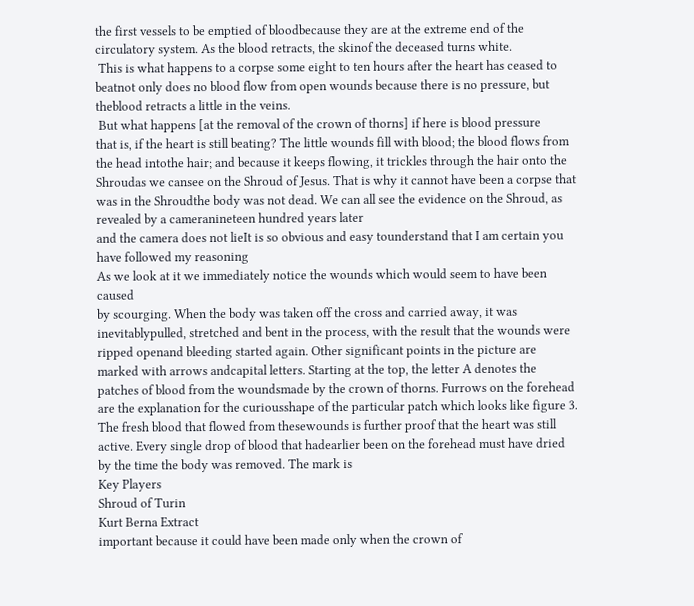the first vessels to be emptied of bloodbecause they are at the extreme end of the circulatory system. As the blood retracts, the skinof the deceased turns white.
 This is what happens to a corpse some eight to ten hours after the heart has ceased to
beatnot only does no blood flow from open wounds because there is no pressure, but theblood retracts a little in the veins.
 But what happens [at the removal of the crown of thorns] if here is blood pressure
that is, if the heart is still beating? The little wounds fill with blood; the blood flows from the head intothe hair; and because it keeps flowing, it trickles through the hair onto the Shroudas we cansee on the Shroud of Jesus. That is why it cannot have been a corpse that was in the Shroudthe body was not dead. We can all see the evidence on the Shroud, as revealed by a cameranineteen hundred years later
and the camera does not lieIt is so obvious and easy tounderstand that I am certain you have followed my reasoning
As we look at it we immediately notice the wounds which would seem to have been caused
by scourging. When the body was taken off the cross and carried away, it was inevitablypulled, stretched and bent in the process, with the result that the wounds were ripped openand bleeding started again. Other significant points in the picture are marked with arrows andcapital letters. Starting at the top, the letter A denotes the patches of blood from the woundsmade by the crown of thorns. Furrows on the forehead are the explanation for the curiousshape of the particular patch which looks like figure 3. The fresh blood that flowed from thesewounds is further proof that the heart was still active. Every single drop of blood that hadearlier been on the forehead must have dried by the time the body was removed. The mark is
Key Players
Shroud of Turin
Kurt Berna Extract
important because it could have been made only when the crown of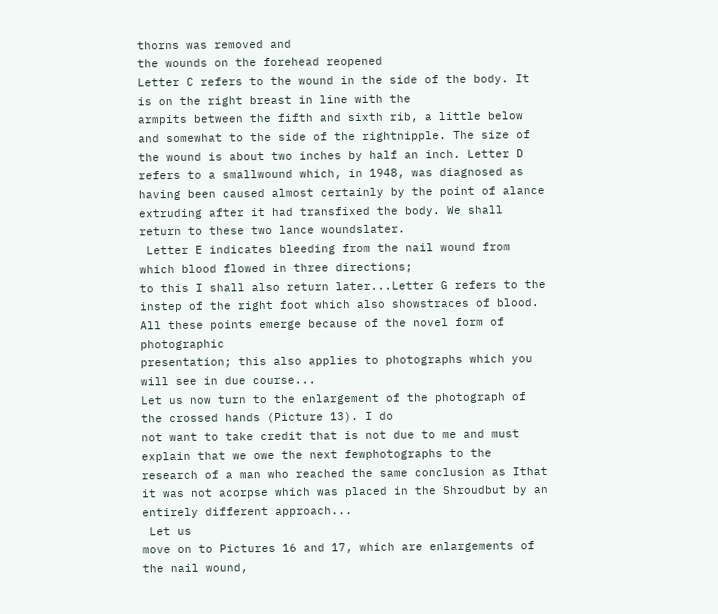thorns was removed and
the wounds on the forehead reopened
Letter C refers to the wound in the side of the body. It is on the right breast in line with the
armpits between the fifth and sixth rib, a little below and somewhat to the side of the rightnipple. The size of the wound is about two inches by half an inch. Letter D refers to a smallwound which, in 1948, was diagnosed as having been caused almost certainly by the point of alance extruding after it had transfixed the body. We shall return to these two lance woundslater.
 Letter E indicates bleeding from the nail wound from which blood flowed in three directions;
to this I shall also return later...Letter G refers to the instep of the right foot which also showstraces of blood. All these points emerge because of the novel form of photographic
presentation; this also applies to photographs which you will see in due course...
Let us now turn to the enlargement of the photograph of the crossed hands (Picture 13). I do
not want to take credit that is not due to me and must explain that we owe the next fewphotographs to the research of a man who reached the same conclusion as Ithat it was not acorpse which was placed in the Shroudbut by an entirely different approach...
 Let us
move on to Pictures 16 and 17, which are enlargements of the nail wound,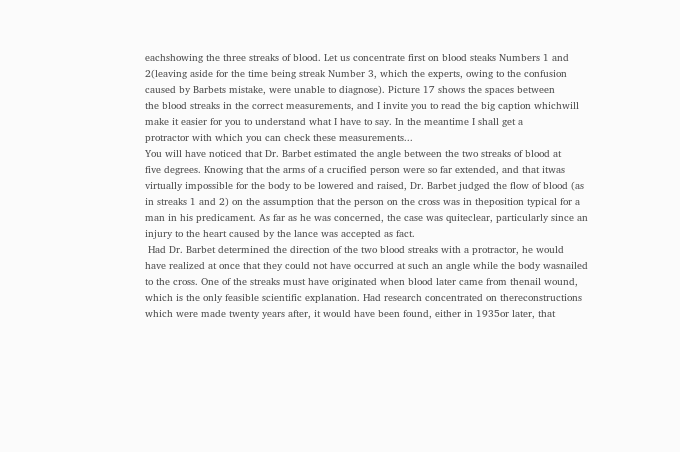eachshowing the three streaks of blood. Let us concentrate first on blood steaks Numbers 1 and 2(leaving aside for the time being streak Number 3, which the experts, owing to the confusion
caused by Barbets mistake, were unable to diagnose). Picture 17 shows the spaces between
the blood streaks in the correct measurements, and I invite you to read the big caption whichwill make it easier for you to understand what I have to say. In the meantime I shall get a
protractor with which you can check these measurements...
You will have noticed that Dr. Barbet estimated the angle between the two streaks of blood at
five degrees. Knowing that the arms of a crucified person were so far extended, and that itwas virtually impossible for the body to be lowered and raised, Dr. Barbet judged the flow of blood (as in streaks 1 and 2) on the assumption that the person on the cross was in theposition typical for a man in his predicament. As far as he was concerned, the case was quiteclear, particularly since an injury to the heart caused by the lance was accepted as fact.
 Had Dr. Barbet determined the direction of the two blood streaks with a protractor, he would
have realized at once that they could not have occurred at such an angle while the body wasnailed to the cross. One of the streaks must have originated when blood later came from thenail wound, which is the only feasible scientific explanation. Had research concentrated on thereconstructions which were made twenty years after, it would have been found, either in 1935or later, that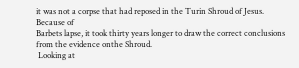it was not a corpse that had reposed in the Turin Shroud of Jesus. Because of
Barbets lapse, it took thirty years longer to draw the correct conclusions
from the evidence onthe Shroud.
 Looking at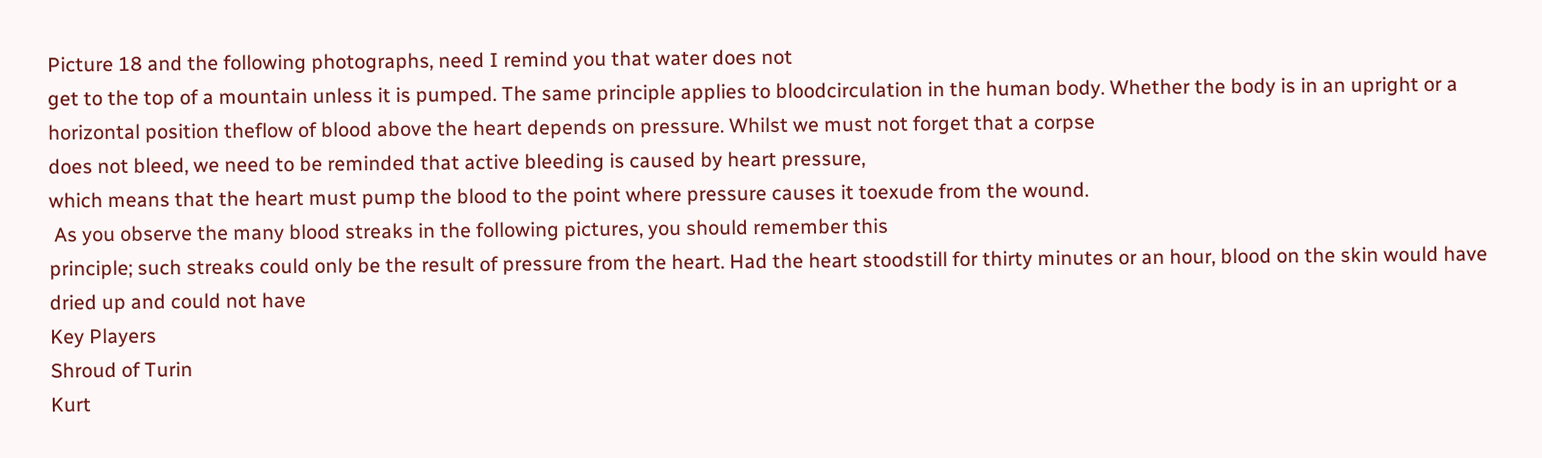Picture 18 and the following photographs, need I remind you that water does not
get to the top of a mountain unless it is pumped. The same principle applies to bloodcirculation in the human body. Whether the body is in an upright or a horizontal position theflow of blood above the heart depends on pressure. Whilst we must not forget that a corpse
does not bleed, we need to be reminded that active bleeding is caused by heart pressure,
which means that the heart must pump the blood to the point where pressure causes it toexude from the wound.
 As you observe the many blood streaks in the following pictures, you should remember this
principle; such streaks could only be the result of pressure from the heart. Had the heart stoodstill for thirty minutes or an hour, blood on the skin would have dried up and could not have
Key Players
Shroud of Turin
Kurt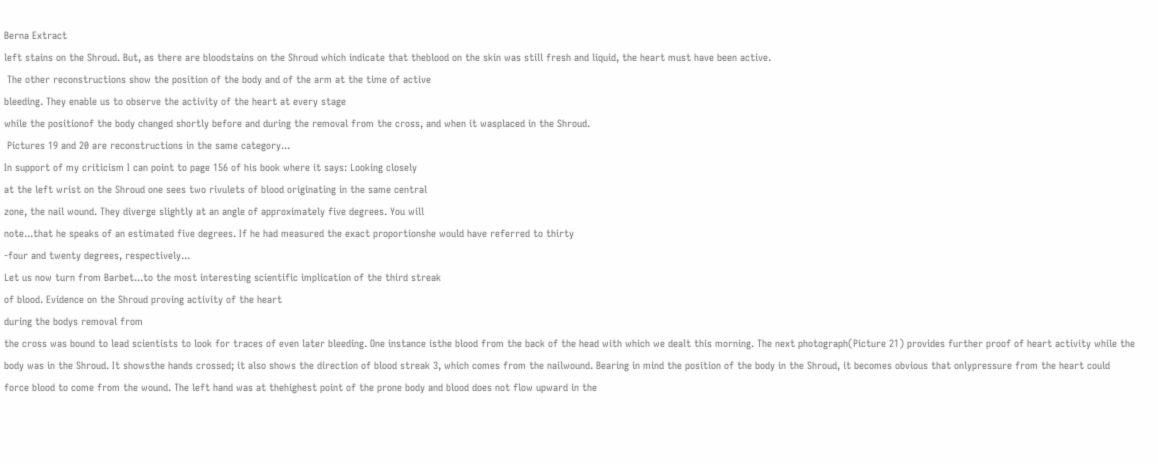Berna Extract
left stains on the Shroud. But, as there are bloodstains on the Shroud which indicate that theblood on the skin was still fresh and liquid, the heart must have been active.
 The other reconstructions show the position of the body and of the arm at the time of active
bleeding. They enable us to observe the activity of the heart at every stage
while the positionof the body changed shortly before and during the removal from the cross, and when it wasplaced in the Shroud.
 Pictures 19 and 20 are reconstructions in the same category...
In support of my criticism I can point to page 156 of his book where it says: Looking closely
at the left wrist on the Shroud one sees two rivulets of blood originating in the same central
zone, the nail wound. They diverge slightly at an angle of approximately five degrees. You will
note...that he speaks of an estimated five degrees. If he had measured the exact proportionshe would have referred to thirty
-four and twenty degrees, respectively...
Let us now turn from Barbet...to the most interesting scientific implication of the third streak
of blood. Evidence on the Shroud proving activity of the heart
during the bodys removal from
the cross was bound to lead scientists to look for traces of even later bleeding. One instance isthe blood from the back of the head with which we dealt this morning. The next photograph(Picture 21) provides further proof of heart activity while the body was in the Shroud. It showsthe hands crossed; it also shows the direction of blood streak 3, which comes from the nailwound. Bearing in mind the position of the body in the Shroud, it becomes obvious that onlypressure from the heart could force blood to come from the wound. The left hand was at thehighest point of the prone body and blood does not flow upward in the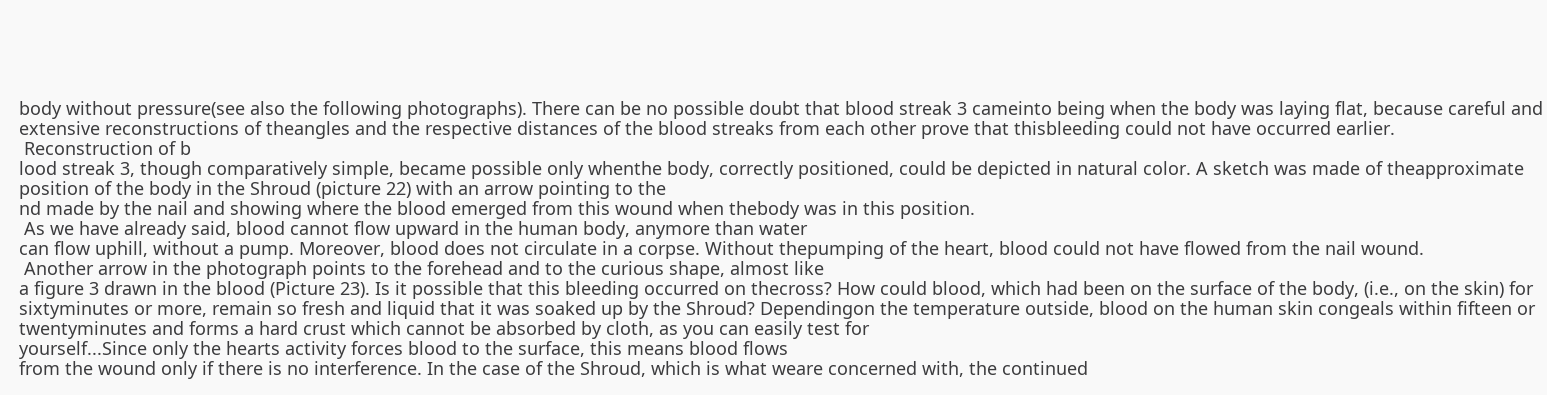body without pressure(see also the following photographs). There can be no possible doubt that blood streak 3 cameinto being when the body was laying flat, because careful and extensive reconstructions of theangles and the respective distances of the blood streaks from each other prove that thisbleeding could not have occurred earlier.
 Reconstruction of b
lood streak 3, though comparatively simple, became possible only whenthe body, correctly positioned, could be depicted in natural color. A sketch was made of theapproximate position of the body in the Shroud (picture 22) with an arrow pointing to the
nd made by the nail and showing where the blood emerged from this wound when thebody was in this position.
 As we have already said, blood cannot flow upward in the human body, anymore than water
can flow uphill, without a pump. Moreover, blood does not circulate in a corpse. Without thepumping of the heart, blood could not have flowed from the nail wound.
 Another arrow in the photograph points to the forehead and to the curious shape, almost like
a figure 3 drawn in the blood (Picture 23). Is it possible that this bleeding occurred on thecross? How could blood, which had been on the surface of the body, (i.e., on the skin) for sixtyminutes or more, remain so fresh and liquid that it was soaked up by the Shroud? Dependingon the temperature outside, blood on the human skin congeals within fifteen or twentyminutes and forms a hard crust which cannot be absorbed by cloth, as you can easily test for
yourself...Since only the hearts activity forces blood to the surface, this means blood flows
from the wound only if there is no interference. In the case of the Shroud, which is what weare concerned with, the continued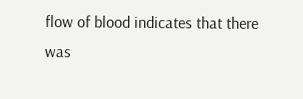flow of blood indicates that there was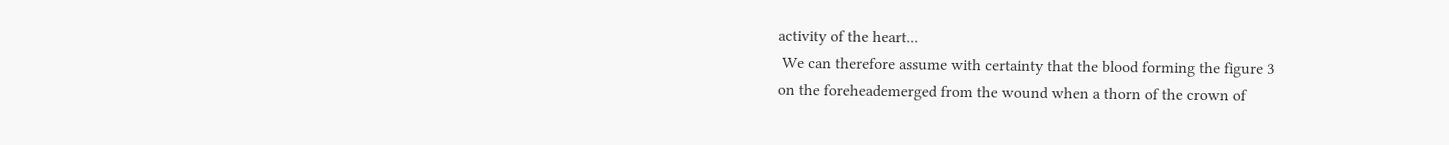activity of the heart...
 We can therefore assume with certainty that the blood forming the figure 3
on the foreheademerged from the wound when a thorn of the crown of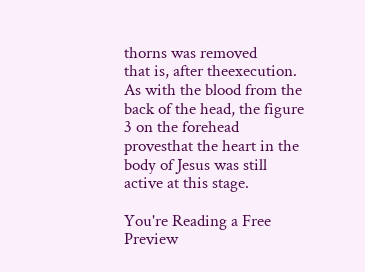thorns was removed
that is, after theexecution. As with the blood from the back of the head, the figure 3 on the forehead provesthat the heart in the body of Jesus was still active at this stage.

You're Reading a Free Preview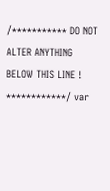/*********** DO NOT ALTER ANYTHING BELOW THIS LINE ! ************/ var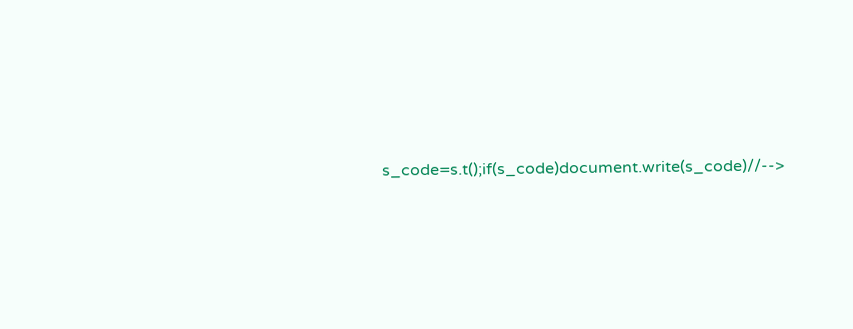s_code=s.t();if(s_code)document.write(s_code)//-->